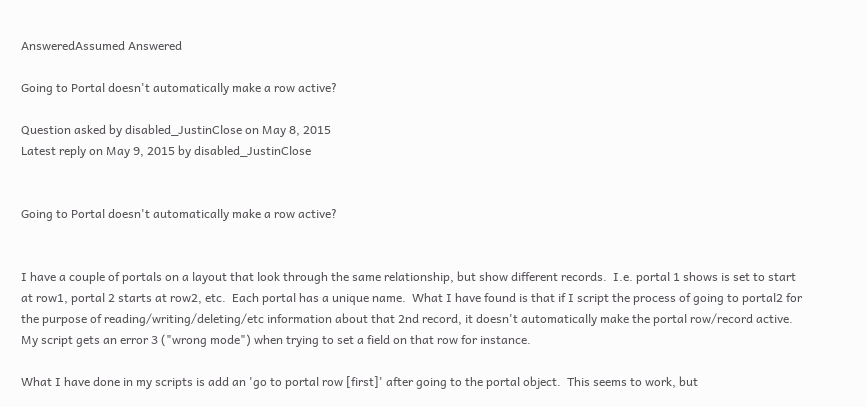AnsweredAssumed Answered

Going to Portal doesn't automatically make a row active?

Question asked by disabled_JustinClose on May 8, 2015
Latest reply on May 9, 2015 by disabled_JustinClose


Going to Portal doesn't automatically make a row active?


I have a couple of portals on a layout that look through the same relationship, but show different records.  I.e. portal 1 shows is set to start at row1, portal 2 starts at row2, etc.  Each portal has a unique name.  What I have found is that if I script the process of going to portal2 for the purpose of reading/writing/deleting/etc information about that 2nd record, it doesn't automatically make the portal row/record active.  My script gets an error 3 ("wrong mode") when trying to set a field on that row for instance.

What I have done in my scripts is add an 'go to portal row [first]' after going to the portal object.  This seems to work, but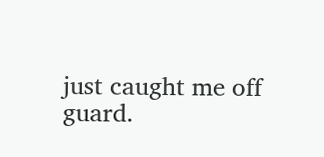just caught me off guard.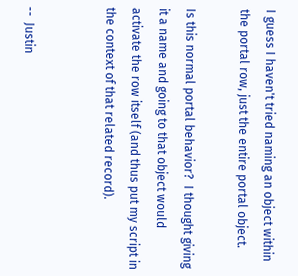I guess I haven't tried naming an object within the portal row, just the entire portal object.

Is this normal portal behavior?  I thought giving it a name and going to that object would activate the row itself (and thus put my script in the context of that related record).


--  Justin